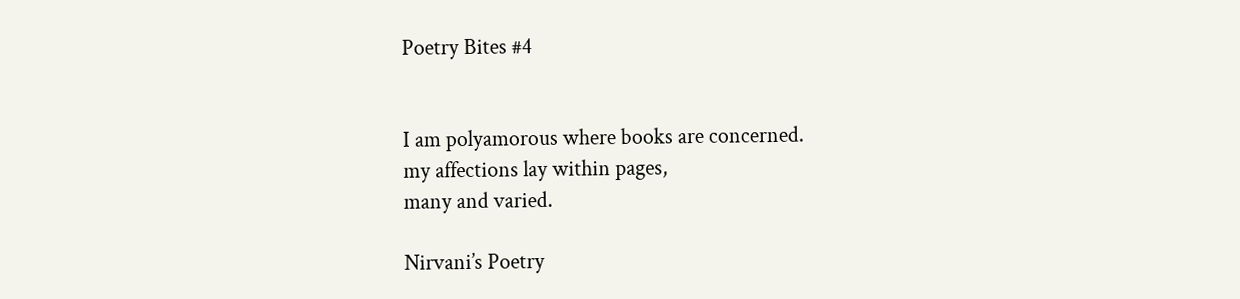Poetry Bites #4


I am polyamorous where books are concerned.
my affections lay within pages,
many and varied.

Nirvani’s Poetry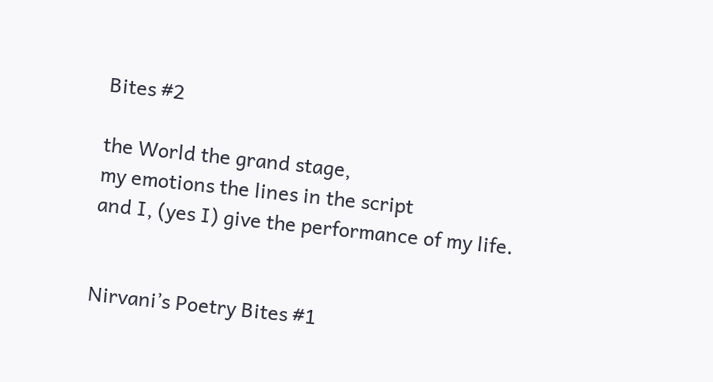Bites #2

the World the grand stage,
my emotions the lines in the script
and I, (yes I) give the performance of my life.


Nirvani’s Poetry Bites #1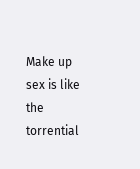Make up sex is like the torrential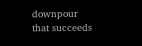downpour
that succeeds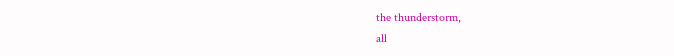the thunderstorm,
all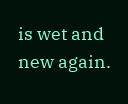is wet and new again.